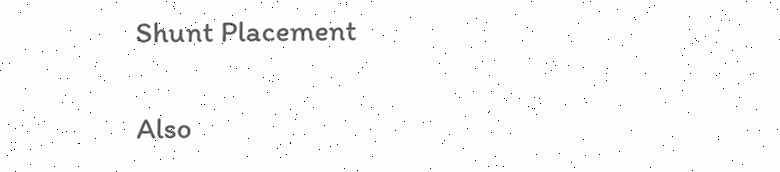Shunt Placement

Also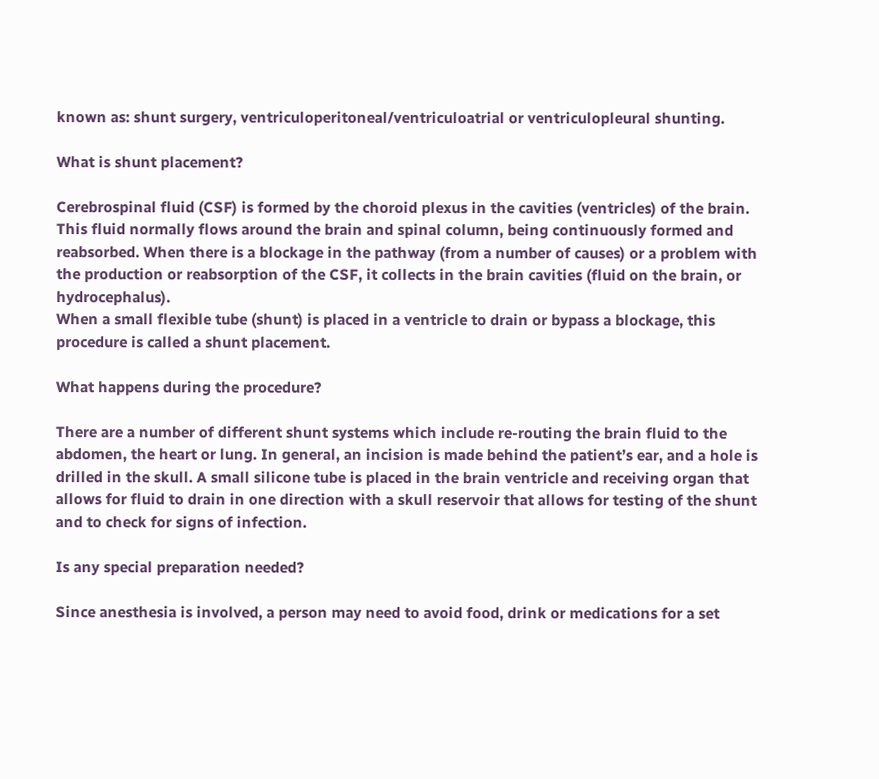known as: shunt surgery, ventriculoperitoneal/ventriculoatrial or ventriculopleural shunting.

What is shunt placement?

Cerebrospinal fluid (CSF) is formed by the choroid plexus in the cavities (ventricles) of the brain. This fluid normally flows around the brain and spinal column, being continuously formed and reabsorbed. When there is a blockage in the pathway (from a number of causes) or a problem with the production or reabsorption of the CSF, it collects in the brain cavities (fluid on the brain, or hydrocephalus).
When a small flexible tube (shunt) is placed in a ventricle to drain or bypass a blockage, this procedure is called a shunt placement.

What happens during the procedure?

There are a number of different shunt systems which include re-routing the brain fluid to the abdomen, the heart or lung. In general, an incision is made behind the patient’s ear, and a hole is drilled in the skull. A small silicone tube is placed in the brain ventricle and receiving organ that allows for fluid to drain in one direction with a skull reservoir that allows for testing of the shunt and to check for signs of infection.

Is any special preparation needed?

Since anesthesia is involved, a person may need to avoid food, drink or medications for a set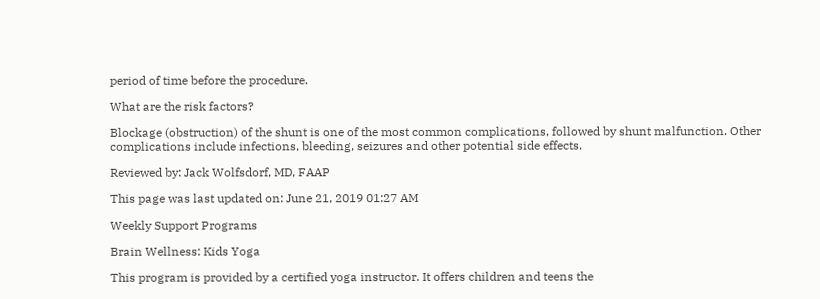period of time before the procedure.

What are the risk factors?

Blockage (obstruction) of the shunt is one of the most common complications, followed by shunt malfunction. Other complications include infections, bleeding, seizures and other potential side effects.

Reviewed by: Jack Wolfsdorf, MD, FAAP

This page was last updated on: June 21, 2019 01:27 AM

Weekly Support Programs

Brain Wellness: Kids Yoga

This program is provided by a certified yoga instructor. It offers children and teens the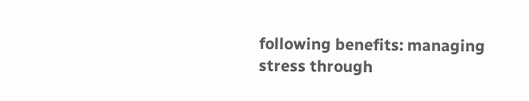following benefits: managing stress through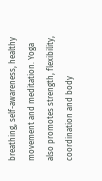breathing, self-awareness, healthy movement and meditation. Yoga also promotes strength, flexibility, coordination and body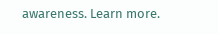awareness. Learn more.